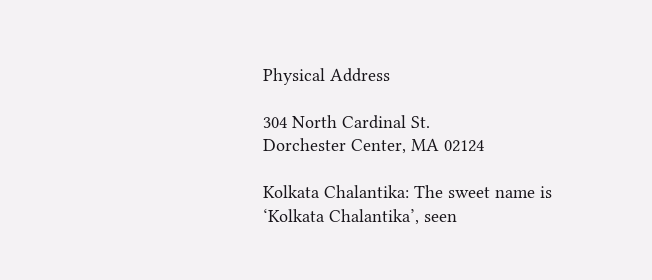Physical Address

304 North Cardinal St.
Dorchester Center, MA 02124

Kolkata Chalantika: The sweet name is ‘Kolkata Chalantika’, seen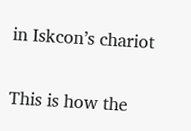in Iskcon’s chariot


This is how the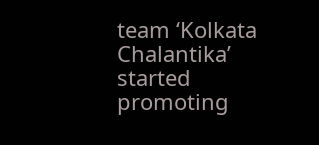team ‘Kolkata Chalantika’ started promoting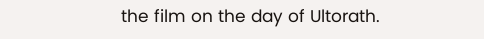the film on the day of Ultorath.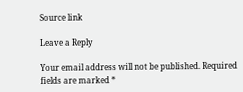Source link

Leave a Reply

Your email address will not be published. Required fields are marked *